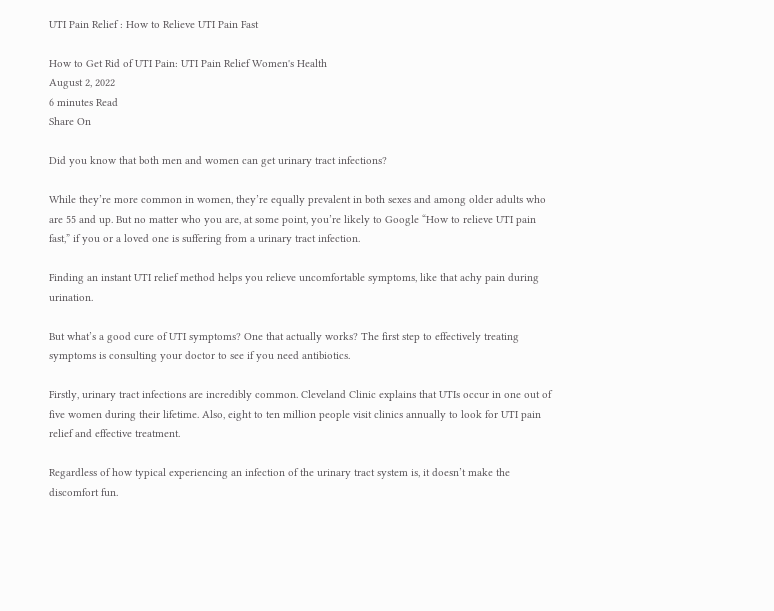UTI Pain Relief : How to Relieve UTI Pain Fast

How to Get Rid of UTI Pain: UTI Pain Relief Women's Health
August 2, 2022
6 minutes Read
Share On

Did you know that both men and women can get urinary tract infections?

While they’re more common in women, they’re equally prevalent in both sexes and among older adults who are 55 and up. But no matter who you are, at some point, you’re likely to Google “How to relieve UTI pain fast,” if you or a loved one is suffering from a urinary tract infection.

Finding an instant UTI relief method helps you relieve uncomfortable symptoms, like that achy pain during urination.

But what’s a good cure of UTI symptoms? One that actually works? The first step to effectively treating symptoms is consulting your doctor to see if you need antibiotics.

Firstly, urinary tract infections are incredibly common. Cleveland Clinic explains that UTIs occur in one out of five women during their lifetime. Also, eight to ten million people visit clinics annually to look for UTI pain relief and effective treatment.

Regardless of how typical experiencing an infection of the urinary tract system is, it doesn’t make the discomfort fun.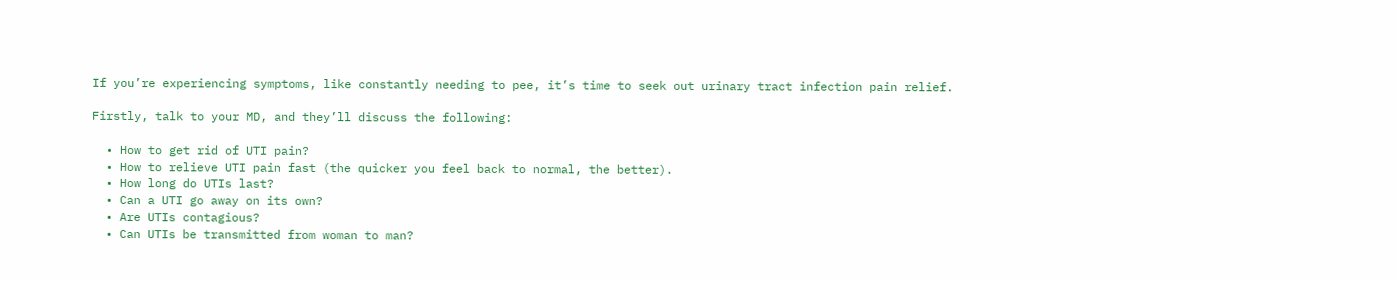If you’re experiencing symptoms, like constantly needing to pee, it’s time to seek out urinary tract infection pain relief.

Firstly, talk to your MD, and they’ll discuss the following:

  • How to get rid of UTI pain?
  • How to relieve UTI pain fast (the quicker you feel back to normal, the better).
  • How long do UTIs last?
  • Can a UTI go away on its own?
  • Are UTIs contagious?
  • Can UTIs be transmitted from woman to man?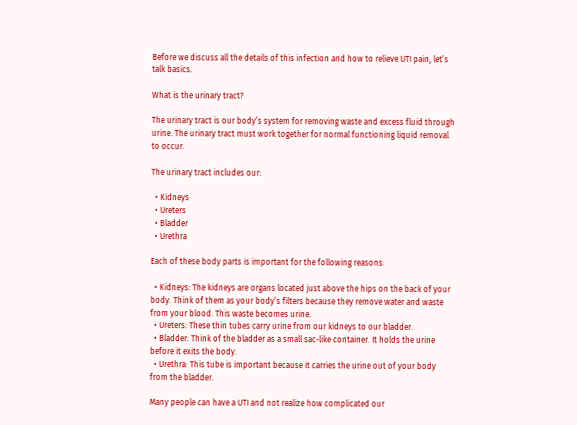Before we discuss all the details of this infection and how to relieve UTI pain, let’s talk basics.

What is the urinary tract?

The urinary tract is our body’s system for removing waste and excess fluid through urine. The urinary tract must work together for normal functioning liquid removal to occur.

The urinary tract includes our:

  • Kidneys
  • Ureters
  • Bladder
  • Urethra

Each of these body parts is important for the following reasons:

  • Kidneys: The kidneys are organs located just above the hips on the back of your body. Think of them as your body’s filters because they remove water and waste from your blood. This waste becomes urine.
  • Ureters: These thin tubes carry urine from our kidneys to our bladder.
  • Bladder: Think of the bladder as a small sac-like container. It holds the urine before it exits the body.
  • Urethra: This tube is important because it carries the urine out of your body from the bladder.

Many people can have a UTI and not realize how complicated our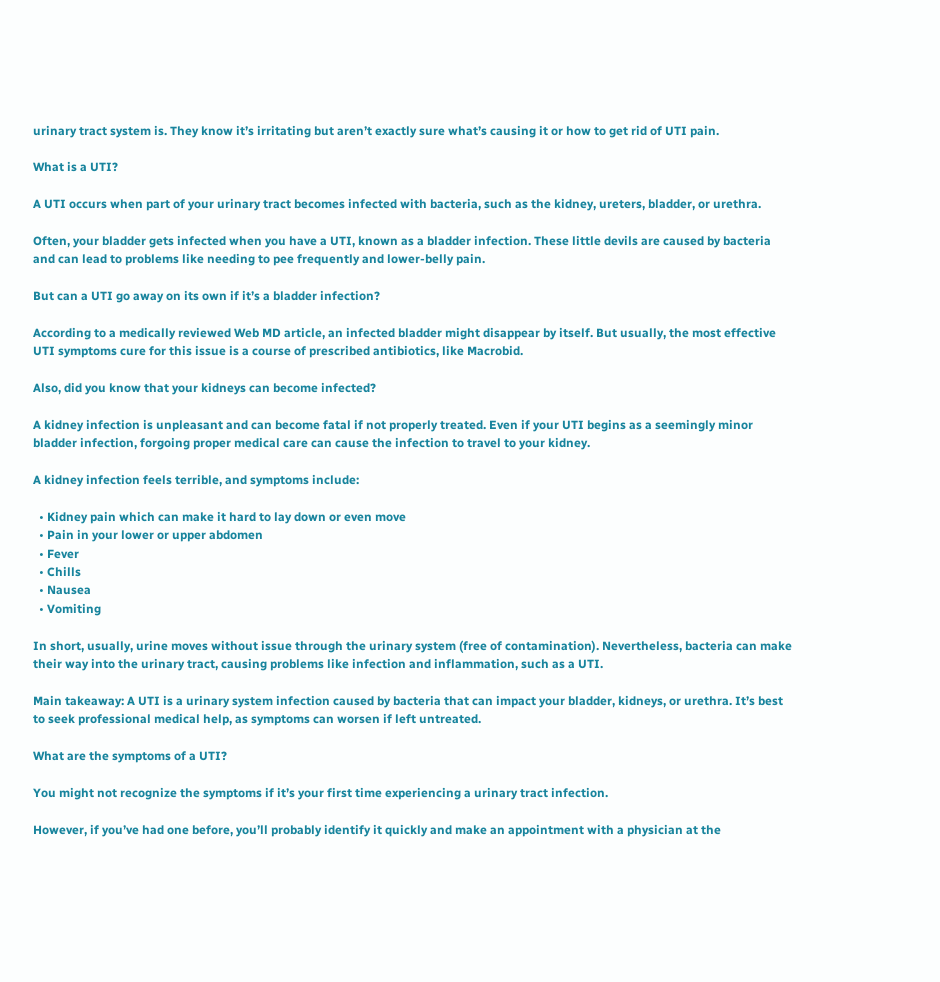urinary tract system is. They know it’s irritating but aren’t exactly sure what’s causing it or how to get rid of UTI pain.

What is a UTI?

A UTI occurs when part of your urinary tract becomes infected with bacteria, such as the kidney, ureters, bladder, or urethra.

Often, your bladder gets infected when you have a UTI, known as a bladder infection. These little devils are caused by bacteria and can lead to problems like needing to pee frequently and lower-belly pain.

But can a UTI go away on its own if it’s a bladder infection?

According to a medically reviewed Web MD article, an infected bladder might disappear by itself. But usually, the most effective UTI symptoms cure for this issue is a course of prescribed antibiotics, like Macrobid.

Also, did you know that your kidneys can become infected?

A kidney infection is unpleasant and can become fatal if not properly treated. Even if your UTI begins as a seemingly minor bladder infection, forgoing proper medical care can cause the infection to travel to your kidney.

A kidney infection feels terrible, and symptoms include:

  • Kidney pain which can make it hard to lay down or even move
  • Pain in your lower or upper abdomen
  • Fever
  • Chills
  • Nausea
  • Vomiting

In short, usually, urine moves without issue through the urinary system (free of contamination). Nevertheless, bacteria can make their way into the urinary tract, causing problems like infection and inflammation, such as a UTI.

Main takeaway: A UTI is a urinary system infection caused by bacteria that can impact your bladder, kidneys, or urethra. It’s best to seek professional medical help, as symptoms can worsen if left untreated.

What are the symptoms of a UTI?

You might not recognize the symptoms if it’s your first time experiencing a urinary tract infection.

However, if you’ve had one before, you’ll probably identify it quickly and make an appointment with a physician at the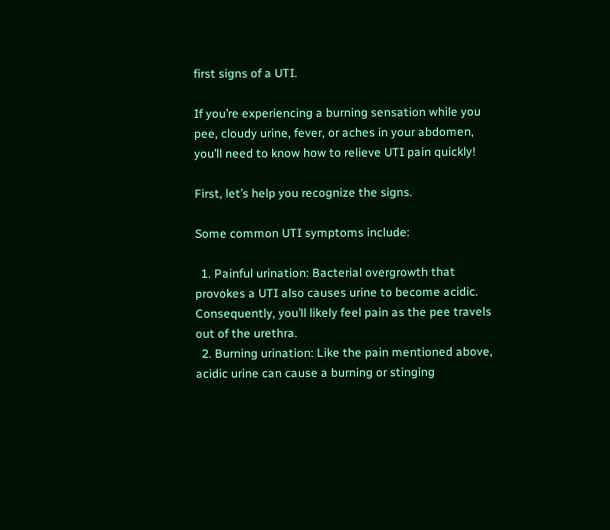first signs of a UTI.

If you’re experiencing a burning sensation while you pee, cloudy urine, fever, or aches in your abdomen, you’ll need to know how to relieve UTI pain quickly!

First, let’s help you recognize the signs.

Some common UTI symptoms include:

  1. Painful urination: Bacterial overgrowth that provokes a UTI also causes urine to become acidic. Consequently, you’ll likely feel pain as the pee travels out of the urethra.
  2. Burning urination: Like the pain mentioned above, acidic urine can cause a burning or stinging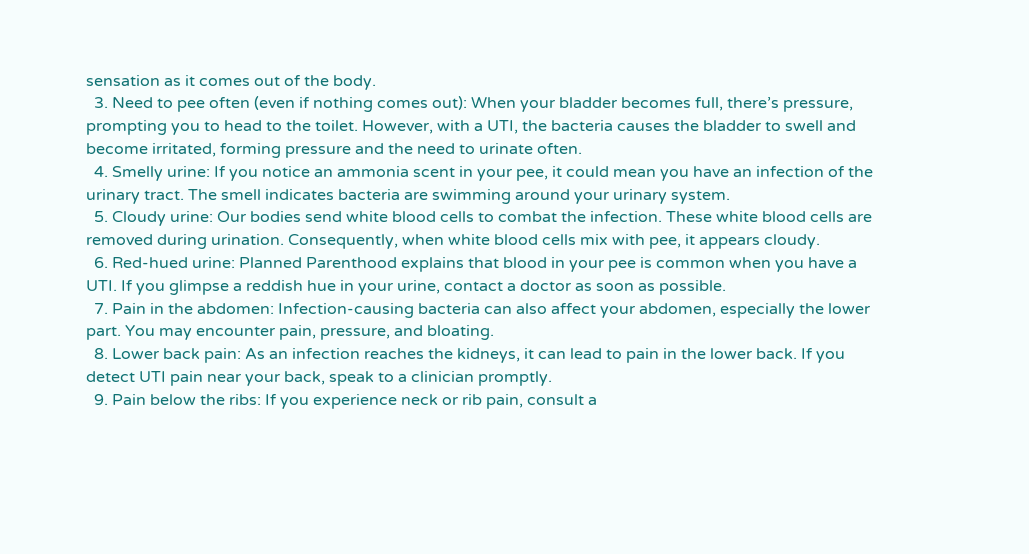sensation as it comes out of the body.
  3. Need to pee often (even if nothing comes out): When your bladder becomes full, there’s pressure, prompting you to head to the toilet. However, with a UTI, the bacteria causes the bladder to swell and become irritated, forming pressure and the need to urinate often.
  4. Smelly urine: If you notice an ammonia scent in your pee, it could mean you have an infection of the urinary tract. The smell indicates bacteria are swimming around your urinary system.
  5. Cloudy urine: Our bodies send white blood cells to combat the infection. These white blood cells are removed during urination. Consequently, when white blood cells mix with pee, it appears cloudy.
  6. Red-hued urine: Planned Parenthood explains that blood in your pee is common when you have a UTI. If you glimpse a reddish hue in your urine, contact a doctor as soon as possible.
  7. Pain in the abdomen: Infection-causing bacteria can also affect your abdomen, especially the lower part. You may encounter pain, pressure, and bloating.
  8. Lower back pain: As an infection reaches the kidneys, it can lead to pain in the lower back. If you detect UTI pain near your back, speak to a clinician promptly.
  9. Pain below the ribs: If you experience neck or rib pain, consult a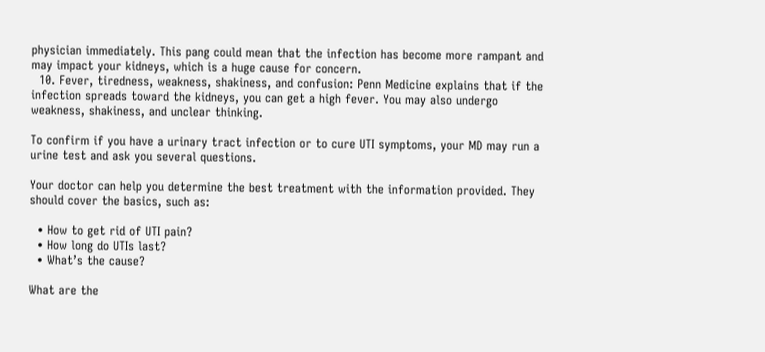physician immediately. This pang could mean that the infection has become more rampant and may impact your kidneys, which is a huge cause for concern.
  10. Fever, tiredness, weakness, shakiness, and confusion: Penn Medicine explains that if the infection spreads toward the kidneys, you can get a high fever. You may also undergo weakness, shakiness, and unclear thinking.

To confirm if you have a urinary tract infection or to cure UTI symptoms, your MD may run a urine test and ask you several questions.

Your doctor can help you determine the best treatment with the information provided. They should cover the basics, such as:

  • How to get rid of UTI pain?
  • How long do UTIs last?
  • What’s the cause?

What are the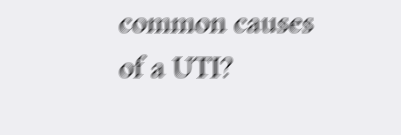common causes of a UTI?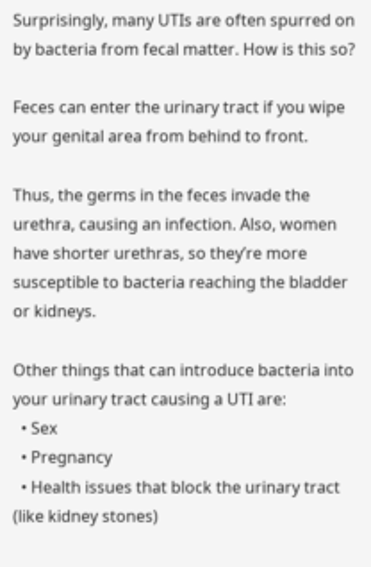Surprisingly, many UTIs are often spurred on by bacteria from fecal matter. How is this so?

Feces can enter the urinary tract if you wipe your genital area from behind to front.

Thus, the germs in the feces invade the urethra, causing an infection. Also, women have shorter urethras, so they’re more susceptible to bacteria reaching the bladder or kidneys.

Other things that can introduce bacteria into your urinary tract causing a UTI are:
  • Sex
  • Pregnancy
  • Health issues that block the urinary tract (like kidney stones)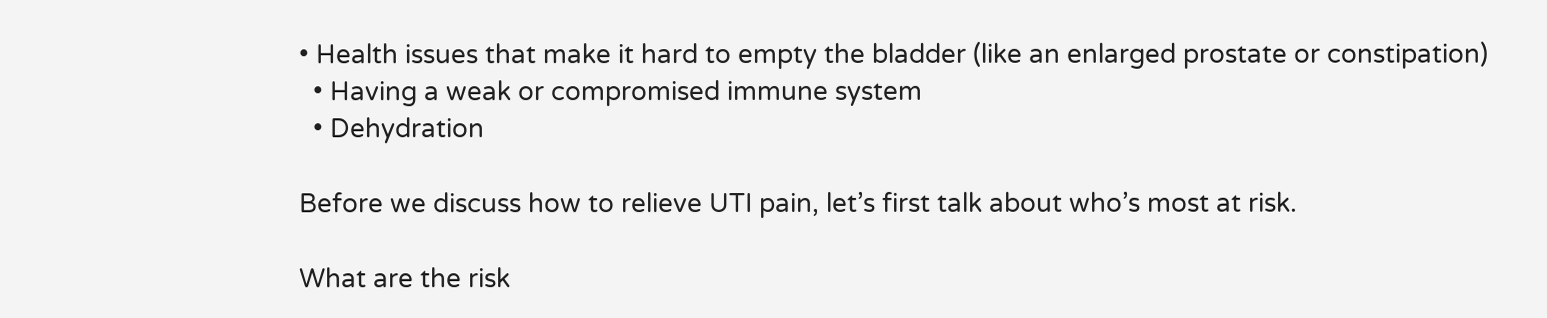• Health issues that make it hard to empty the bladder (like an enlarged prostate or constipation)
  • Having a weak or compromised immune system
  • Dehydration

Before we discuss how to relieve UTI pain, let’s first talk about who’s most at risk.

What are the risk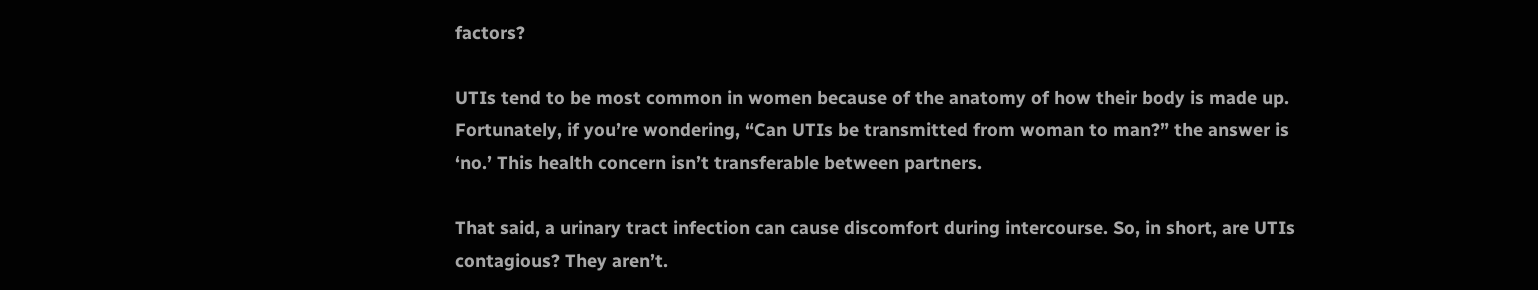factors?

UTIs tend to be most common in women because of the anatomy of how their body is made up. Fortunately, if you’re wondering, “Can UTIs be transmitted from woman to man?” the answer is ‘no.’ This health concern isn’t transferable between partners.

That said, a urinary tract infection can cause discomfort during intercourse. So, in short, are UTIs contagious? They aren’t.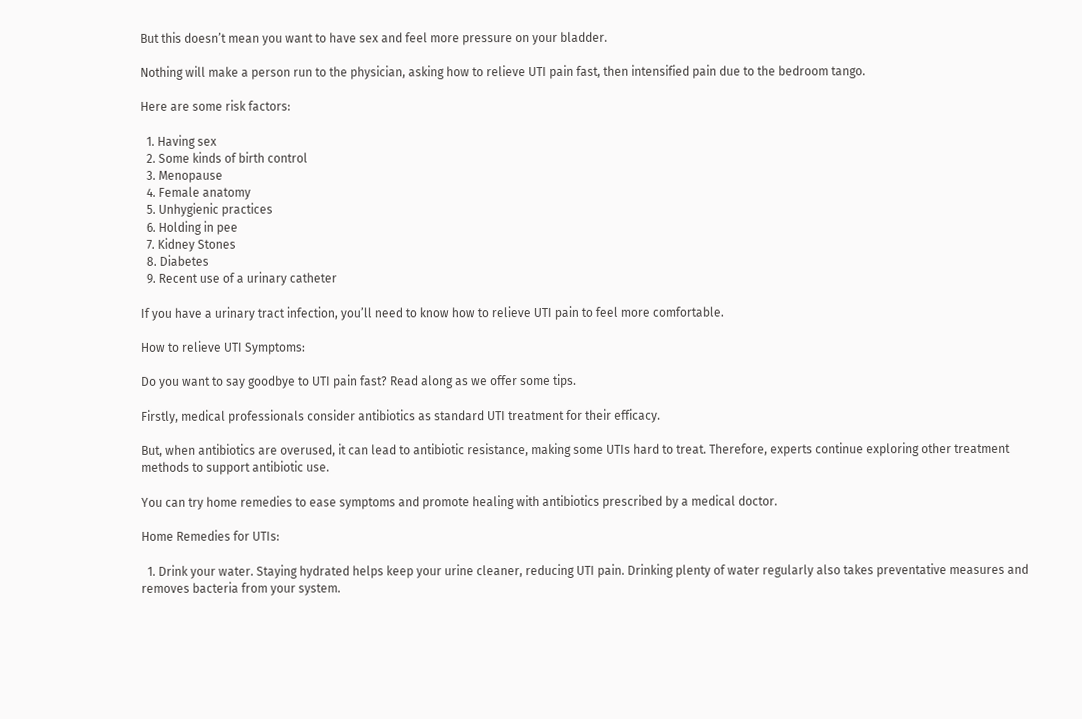But this doesn’t mean you want to have sex and feel more pressure on your bladder.

Nothing will make a person run to the physician, asking how to relieve UTI pain fast, then intensified pain due to the bedroom tango.

Here are some risk factors:

  1. Having sex
  2. Some kinds of birth control
  3. Menopause
  4. Female anatomy
  5. Unhygienic practices
  6. Holding in pee
  7. Kidney Stones
  8. Diabetes
  9. Recent use of a urinary catheter

If you have a urinary tract infection, you’ll need to know how to relieve UTI pain to feel more comfortable.

How to relieve UTI Symptoms:

Do you want to say goodbye to UTI pain fast? Read along as we offer some tips.

Firstly, medical professionals consider antibiotics as standard UTI treatment for their efficacy.

But, when antibiotics are overused, it can lead to antibiotic resistance, making some UTIs hard to treat. Therefore, experts continue exploring other treatment methods to support antibiotic use.

You can try home remedies to ease symptoms and promote healing with antibiotics prescribed by a medical doctor.

Home Remedies for UTIs:

  1. Drink your water. Staying hydrated helps keep your urine cleaner, reducing UTI pain. Drinking plenty of water regularly also takes preventative measures and removes bacteria from your system.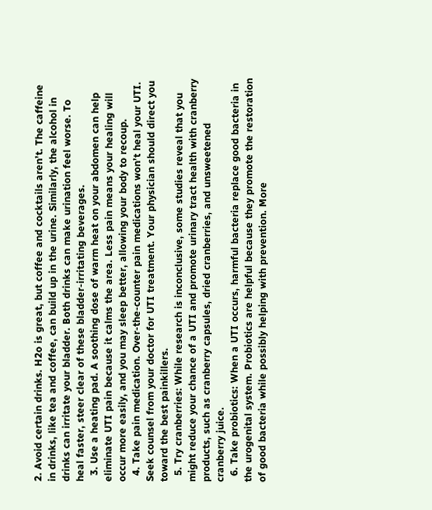2. Avoid certain drinks. H2o is great, but coffee and cocktails aren’t. The caffeine in drinks, like tea and coffee, can build up in the urine. Similarly, the alcohol in drinks can irritate your bladder. Both drinks can make urination feel worse. To heal faster, steer clear of these bladder-irritating beverages.
  3. Use a heating pad. A soothing dose of warm heat on your abdomen can help eliminate UTI pain because it calms the area. Less pain means your healing will occur more easily, and you may sleep better, allowing your body to recoup.
  4. Take pain medication. Over-the-counter pain medications won’t heal your UTI. Seek counsel from your doctor for UTI treatment. Your physician should direct you toward the best painkillers.
  5. Try cranberries: While research is inconclusive, some studies reveal that you might reduce your chance of a UTI and promote urinary tract health with cranberry products, such as cranberry capsules, dried cranberries, and unsweetened cranberry juice.
  6. Take probiotics: When a UTI occurs, harmful bacteria replace good bacteria in the urogenital system. Probiotics are helpful because they promote the restoration of good bacteria while possibly helping with prevention. More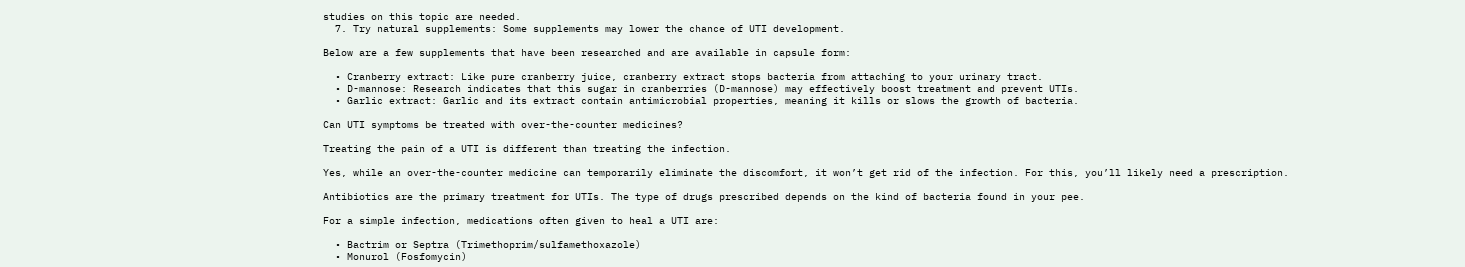studies on this topic are needed.
  7. Try natural supplements: Some supplements may lower the chance of UTI development.

Below are a few supplements that have been researched and are available in capsule form:

  • Cranberry extract: Like pure cranberry juice, cranberry extract stops bacteria from attaching to your urinary tract.
  • D-mannose: Research indicates that this sugar in cranberries (D-mannose) may effectively boost treatment and prevent UTIs.
  • Garlic extract: Garlic and its extract contain antimicrobial properties, meaning it kills or slows the growth of bacteria.

Can UTI symptoms be treated with over-the-counter medicines?

Treating the pain of a UTI is different than treating the infection.

Yes, while an over-the-counter medicine can temporarily eliminate the discomfort, it won’t get rid of the infection. For this, you’ll likely need a prescription.

Antibiotics are the primary treatment for UTIs. The type of drugs prescribed depends on the kind of bacteria found in your pee.

For a simple infection, medications often given to heal a UTI are:

  • Bactrim or Septra (Trimethoprim/sulfamethoxazole)
  • Monurol (Fosfomycin)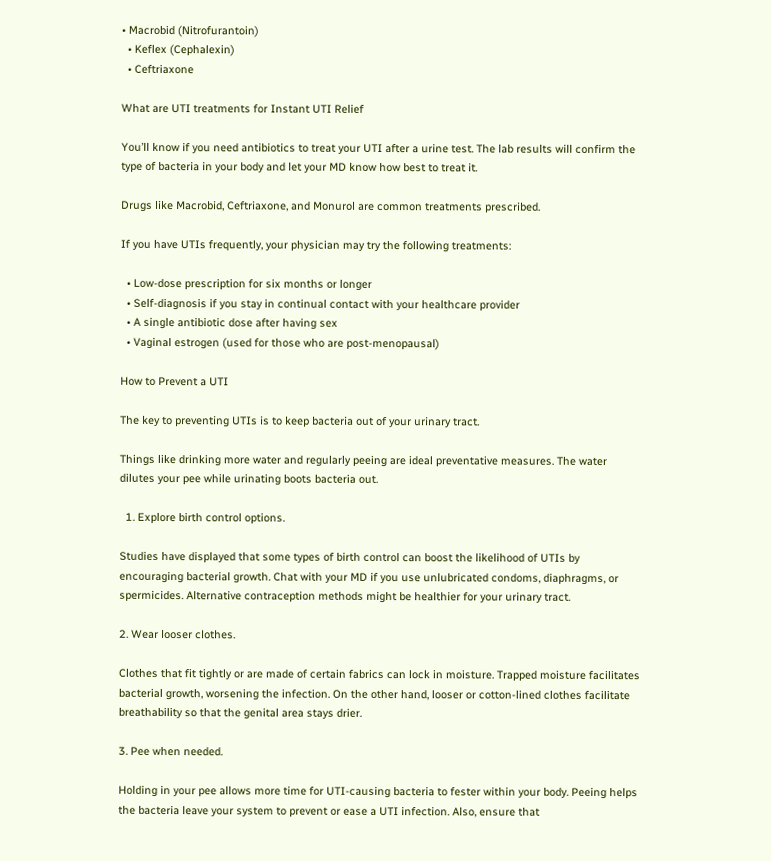• Macrobid (Nitrofurantoin)
  • Keflex (Cephalexin)
  • Ceftriaxone

What are UTI treatments for Instant UTI Relief

You’ll know if you need antibiotics to treat your UTI after a urine test. The lab results will confirm the type of bacteria in your body and let your MD know how best to treat it.

Drugs like Macrobid, Ceftriaxone, and Monurol are common treatments prescribed.

If you have UTIs frequently, your physician may try the following treatments:

  • Low-dose prescription for six months or longer
  • Self-diagnosis if you stay in continual contact with your healthcare provider
  • A single antibiotic dose after having sex
  • Vaginal estrogen (used for those who are post-menopausal)

How to Prevent a UTI

The key to preventing UTIs is to keep bacteria out of your urinary tract.

Things like drinking more water and regularly peeing are ideal preventative measures. The water dilutes your pee while urinating boots bacteria out.

  1. Explore birth control options.

Studies have displayed that some types of birth control can boost the likelihood of UTIs by encouraging bacterial growth. Chat with your MD if you use unlubricated condoms, diaphragms, or spermicides. Alternative contraception methods might be healthier for your urinary tract.

2. Wear looser clothes.

Clothes that fit tightly or are made of certain fabrics can lock in moisture. Trapped moisture facilitates bacterial growth, worsening the infection. On the other hand, looser or cotton-lined clothes facilitate breathability so that the genital area stays drier.

3. Pee when needed.

Holding in your pee allows more time for UTI-causing bacteria to fester within your body. Peeing helps the bacteria leave your system to prevent or ease a UTI infection. Also, ensure that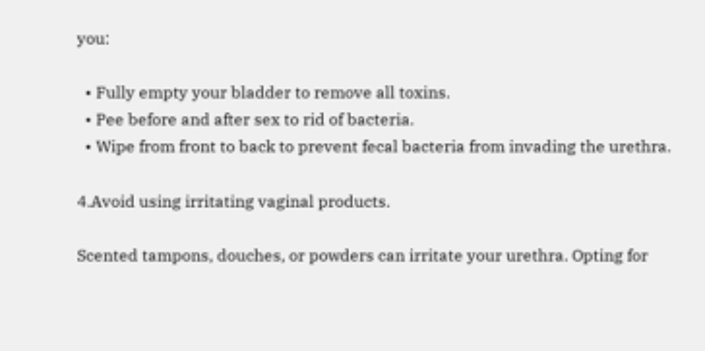you:

  • Fully empty your bladder to remove all toxins.
  • Pee before and after sex to rid of bacteria.
  • Wipe from front to back to prevent fecal bacteria from invading the urethra.

4.Avoid using irritating vaginal products.

Scented tampons, douches, or powders can irritate your urethra. Opting for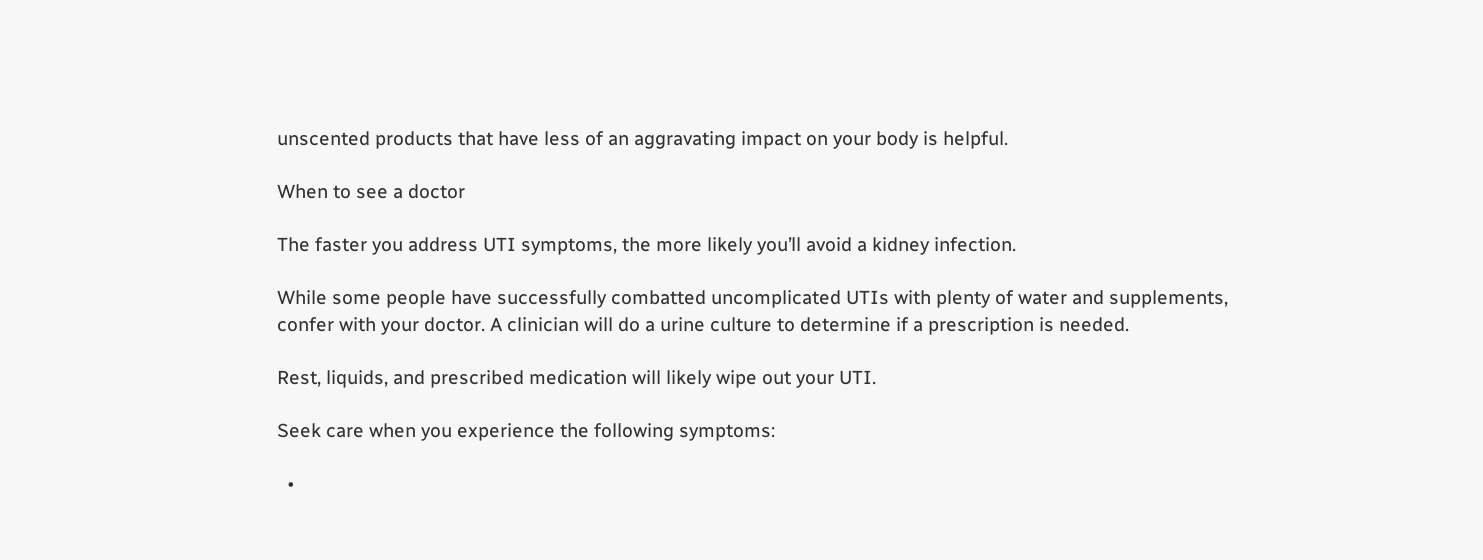unscented products that have less of an aggravating impact on your body is helpful.

When to see a doctor

The faster you address UTI symptoms, the more likely you’ll avoid a kidney infection.

While some people have successfully combatted uncomplicated UTIs with plenty of water and supplements, confer with your doctor. A clinician will do a urine culture to determine if a prescription is needed.

Rest, liquids, and prescribed medication will likely wipe out your UTI.

Seek care when you experience the following symptoms:

  •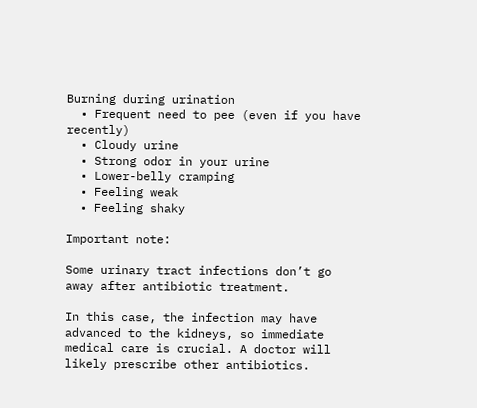Burning during urination
  • Frequent need to pee (even if you have recently)
  • Cloudy urine
  • Strong odor in your urine
  • Lower-belly cramping
  • Feeling weak
  • Feeling shaky

Important note:

Some urinary tract infections don’t go away after antibiotic treatment.

In this case, the infection may have advanced to the kidneys, so immediate medical care is crucial. A doctor will likely prescribe other antibiotics.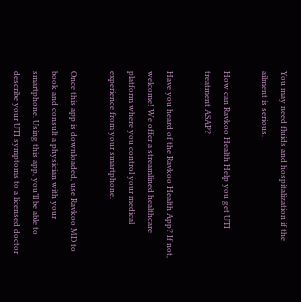You may need fluids and hospitalization if the ailment is serious.

How can Ravkoo Health Help you get UTI treatment ASAP?

Have you heard of the Ravkoo Health App? If not, welcome! We offer a streamlined healthcare platform where you control your medical experience from your smartphone.

Once this app is downloaded, use Ravkoo MD to book and consult a physician with your smartphone. Using this app, you’ll be able to describe your UTI symptoms to a licensed doctor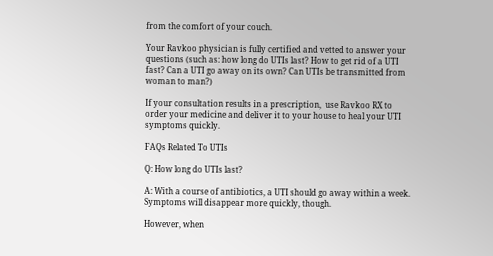from the comfort of your couch.

Your Ravkoo physician is fully certified and vetted to answer your questions (such as: how long do UTIs last? How to get rid of a UTI fast? Can a UTI go away on its own? Can UTIs be transmitted from woman to man?)

If your consultation results in a prescription,  use Ravkoo RX to order your medicine and deliver it to your house to heal your UTI symptoms quickly.

FAQs Related To UTIs

Q: How long do UTIs last?

A: With a course of antibiotics, a UTI should go away within a week. Symptoms will disappear more quickly, though.

However, when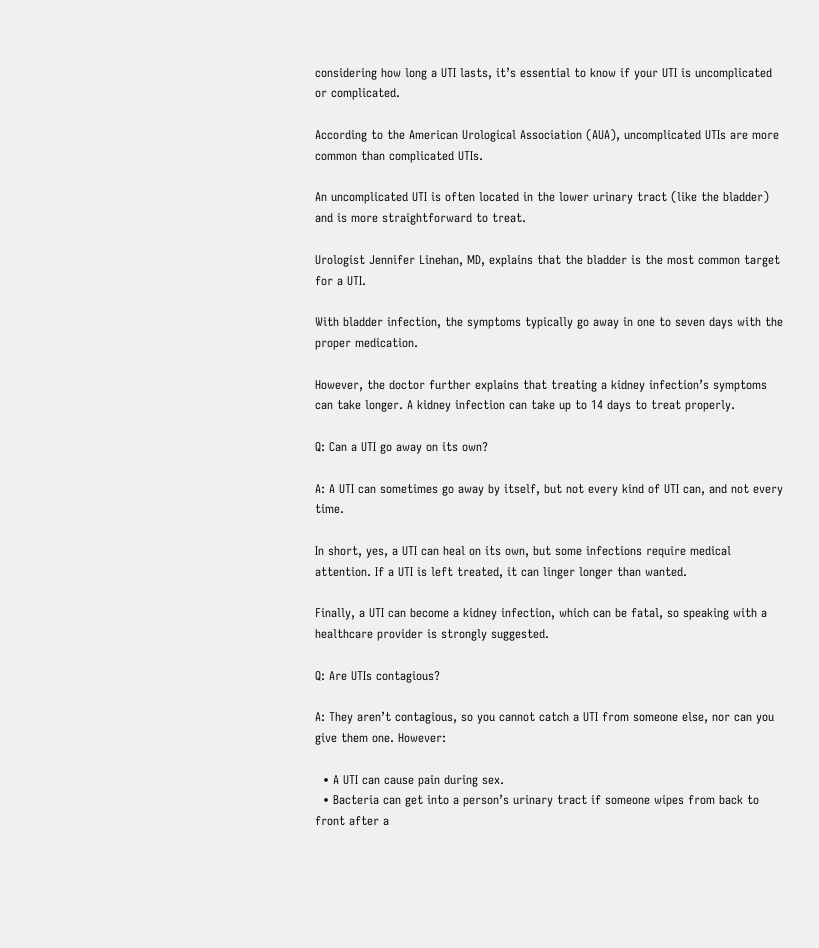considering how long a UTI lasts, it’s essential to know if your UTI is uncomplicated or complicated.

According to the American Urological Association (AUA), uncomplicated UTIs are more common than complicated UTIs.

An uncomplicated UTI is often located in the lower urinary tract (like the bladder) and is more straightforward to treat.

Urologist Jennifer Linehan, MD, explains that the bladder is the most common target for a UTI.

With bladder infection, the symptoms typically go away in one to seven days with the proper medication.

However, the doctor further explains that treating a kidney infection’s symptoms can take longer. A kidney infection can take up to 14 days to treat properly.

Q: Can a UTI go away on its own?

A: A UTI can sometimes go away by itself, but not every kind of UTI can, and not every time.

In short, yes, a UTI can heal on its own, but some infections require medical attention. If a UTI is left treated, it can linger longer than wanted.

Finally, a UTI can become a kidney infection, which can be fatal, so speaking with a healthcare provider is strongly suggested.

Q: Are UTIs contagious?

A: They aren’t contagious, so you cannot catch a UTI from someone else, nor can you give them one. However:

  • A UTI can cause pain during sex.
  • Bacteria can get into a person’s urinary tract if someone wipes from back to front after a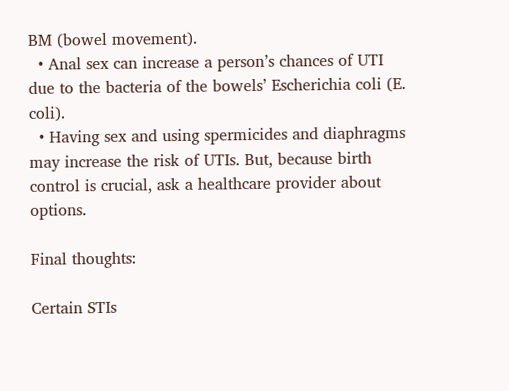BM (bowel movement).
  • Anal sex can increase a person’s chances of UTI due to the bacteria of the bowels’ Escherichia coli (E. coli).
  • Having sex and using spermicides and diaphragms may increase the risk of UTIs. But, because birth control is crucial, ask a healthcare provider about options.

Final thoughts:

Certain STIs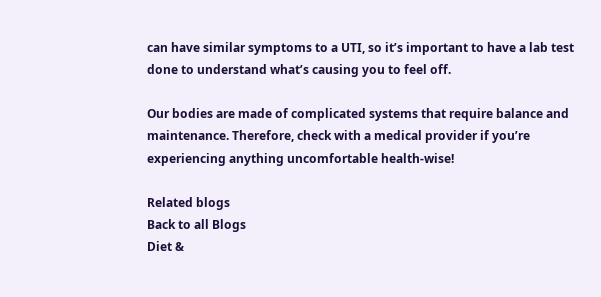can have similar symptoms to a UTI, so it’s important to have a lab test done to understand what’s causing you to feel off.

Our bodies are made of complicated systems that require balance and maintenance. Therefore, check with a medical provider if you’re experiencing anything uncomfortable health-wise!

Related blogs
Back to all Blogs
Diet &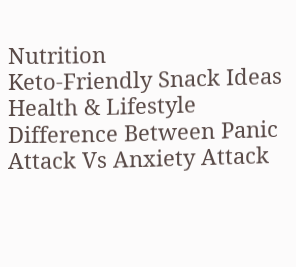Nutrition
Keto-Friendly Snack Ideas
Health & Lifestyle
Difference Between Panic Attack Vs Anxiety Attack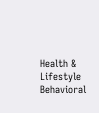Health & Lifestyle
Behavioral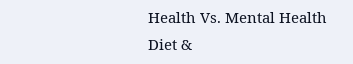Health Vs. Mental Health
Diet &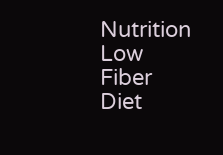Nutrition
Low Fiber Diet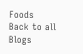Foods
Back to all Blogs